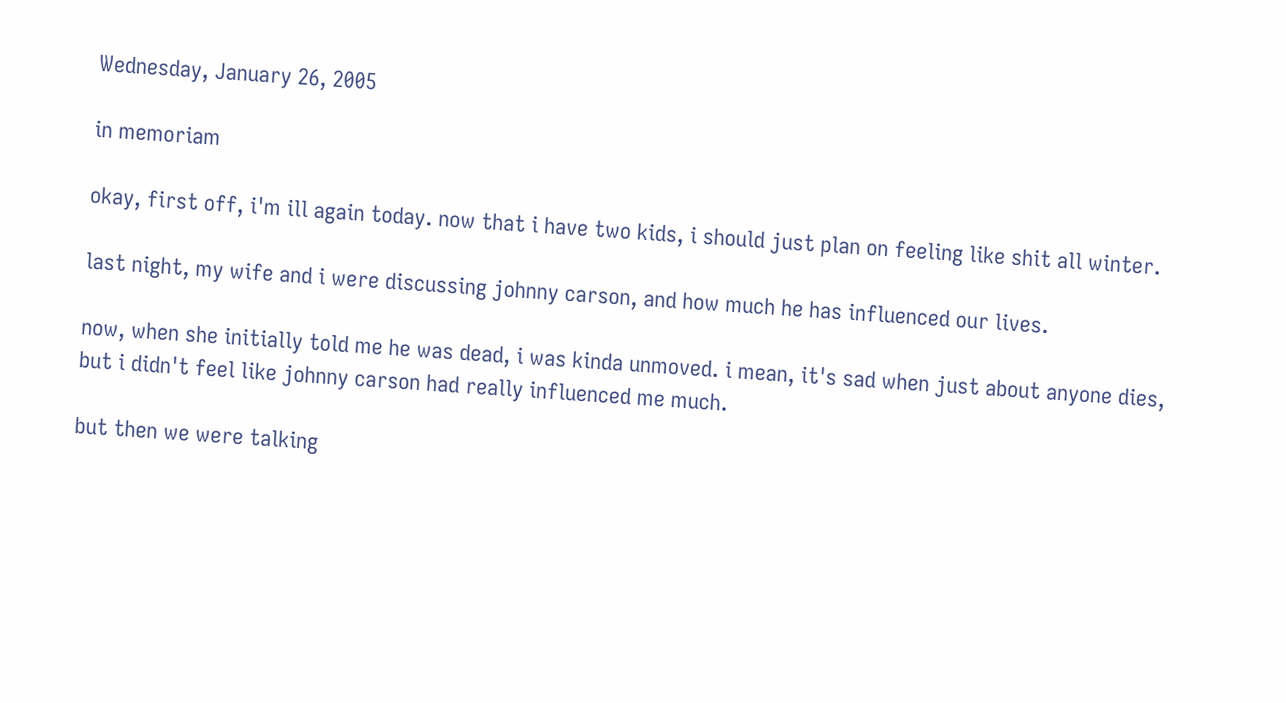Wednesday, January 26, 2005

in memoriam

okay, first off, i'm ill again today. now that i have two kids, i should just plan on feeling like shit all winter.

last night, my wife and i were discussing johnny carson, and how much he has influenced our lives.

now, when she initially told me he was dead, i was kinda unmoved. i mean, it's sad when just about anyone dies, but i didn't feel like johnny carson had really influenced me much.

but then we were talking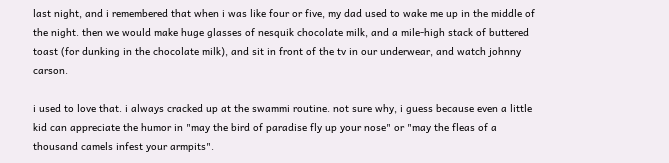last night, and i remembered that when i was like four or five, my dad used to wake me up in the middle of the night. then we would make huge glasses of nesquik chocolate milk, and a mile-high stack of buttered toast (for dunking in the chocolate milk), and sit in front of the tv in our underwear, and watch johnny carson.

i used to love that. i always cracked up at the swammi routine. not sure why, i guess because even a little kid can appreciate the humor in "may the bird of paradise fly up your nose" or "may the fleas of a thousand camels infest your armpits".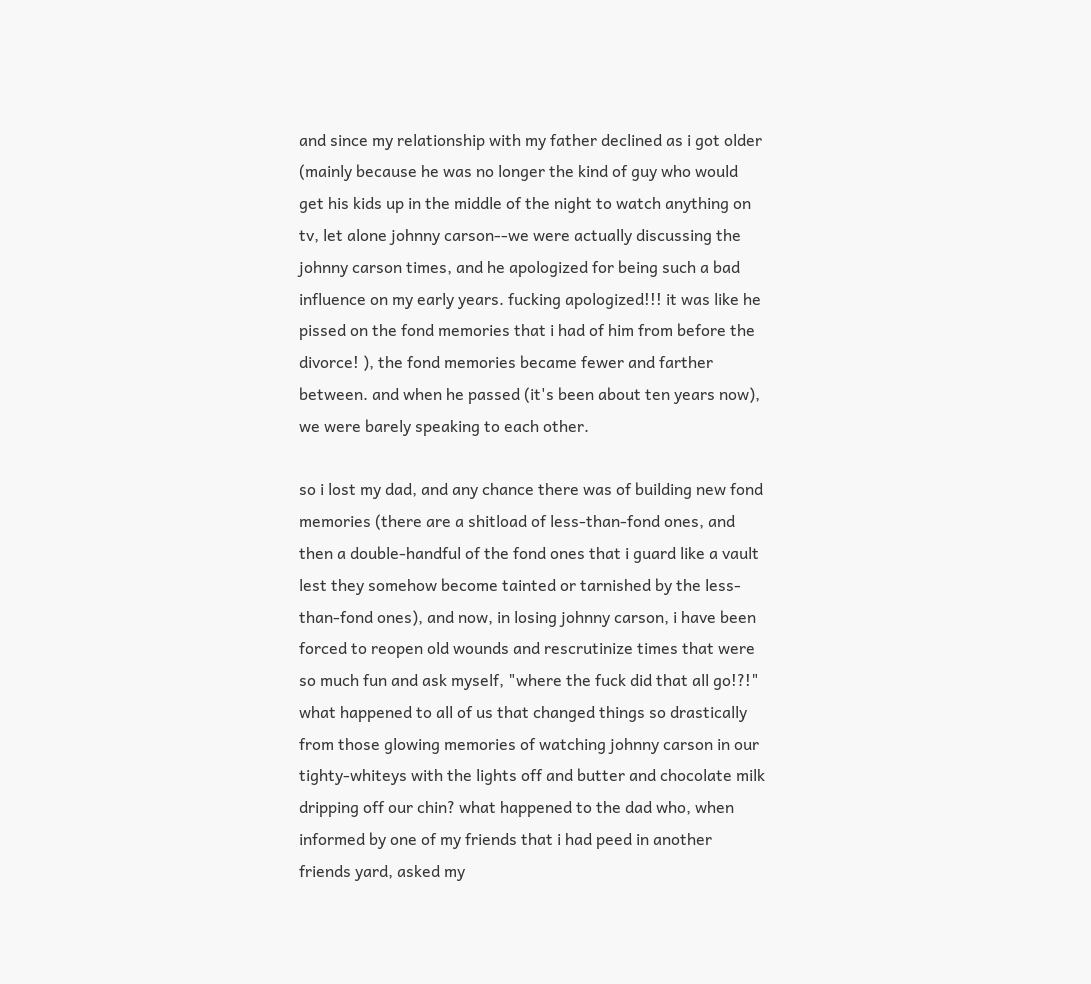and since my relationship with my father declined as i got older (mainly because he was no longer the kind of guy who would get his kids up in the middle of the night to watch anything on tv, let alone johnny carson--we were actually discussing the johnny carson times, and he apologized for being such a bad influence on my early years. fucking apologized!!! it was like he pissed on the fond memories that i had of him from before the divorce! ), the fond memories became fewer and farther between. and when he passed (it's been about ten years now), we were barely speaking to each other.

so i lost my dad, and any chance there was of building new fond memories (there are a shitload of less-than-fond ones, and then a double-handful of the fond ones that i guard like a vault lest they somehow become tainted or tarnished by the less-than-fond ones), and now, in losing johnny carson, i have been forced to reopen old wounds and rescrutinize times that were so much fun and ask myself, "where the fuck did that all go!?!" what happened to all of us that changed things so drastically from those glowing memories of watching johnny carson in our tighty-whiteys with the lights off and butter and chocolate milk dripping off our chin? what happened to the dad who, when informed by one of my friends that i had peed in another friends yard, asked my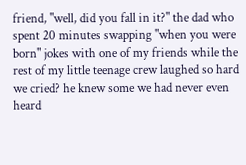friend, "well, did you fall in it?" the dad who spent 20 minutes swapping "when you were born" jokes with one of my friends while the rest of my little teenage crew laughed so hard we cried? he knew some we had never even heard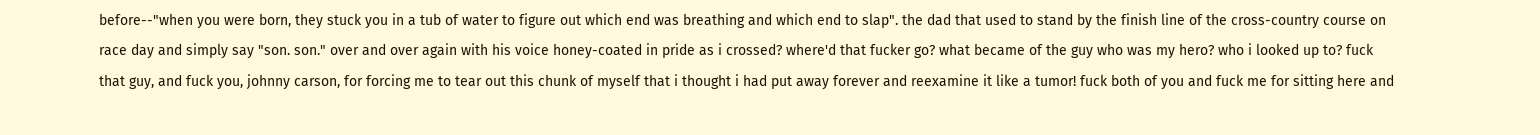before--"when you were born, they stuck you in a tub of water to figure out which end was breathing and which end to slap". the dad that used to stand by the finish line of the cross-country course on race day and simply say "son. son." over and over again with his voice honey-coated in pride as i crossed? where'd that fucker go? what became of the guy who was my hero? who i looked up to? fuck that guy, and fuck you, johnny carson, for forcing me to tear out this chunk of myself that i thought i had put away forever and reexamine it like a tumor! fuck both of you and fuck me for sitting here and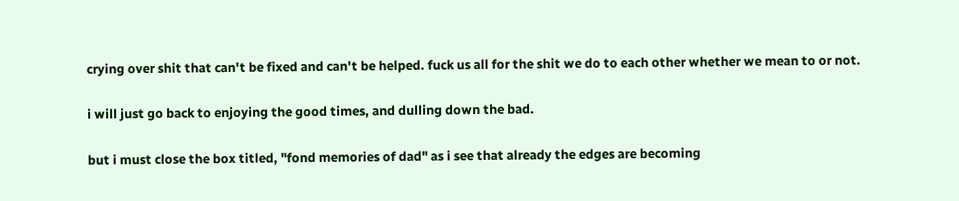crying over shit that can't be fixed and can't be helped. fuck us all for the shit we do to each other whether we mean to or not.

i will just go back to enjoying the good times, and dulling down the bad.

but i must close the box titled, "fond memories of dad" as i see that already the edges are becoming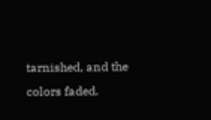tarnished, and the colors faded.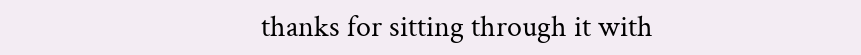thanks for sitting through it with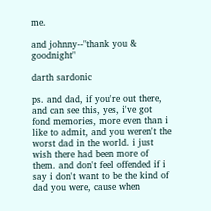me.

and johnny--"thank you & goodnight"

darth sardonic

ps. and dad, if you're out there, and can see this, yes, i've got fond memories, more even than i like to admit, and you weren't the worst dad in the world. i just wish there had been more of them. and don't feel offended if i say i don't want to be the kind of dad you were, cause when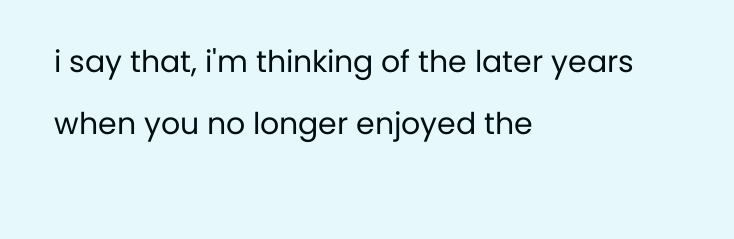i say that, i'm thinking of the later years when you no longer enjoyed the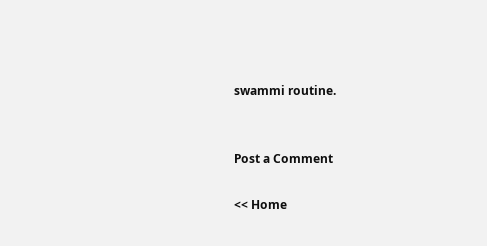swammi routine.


Post a Comment

<< Home